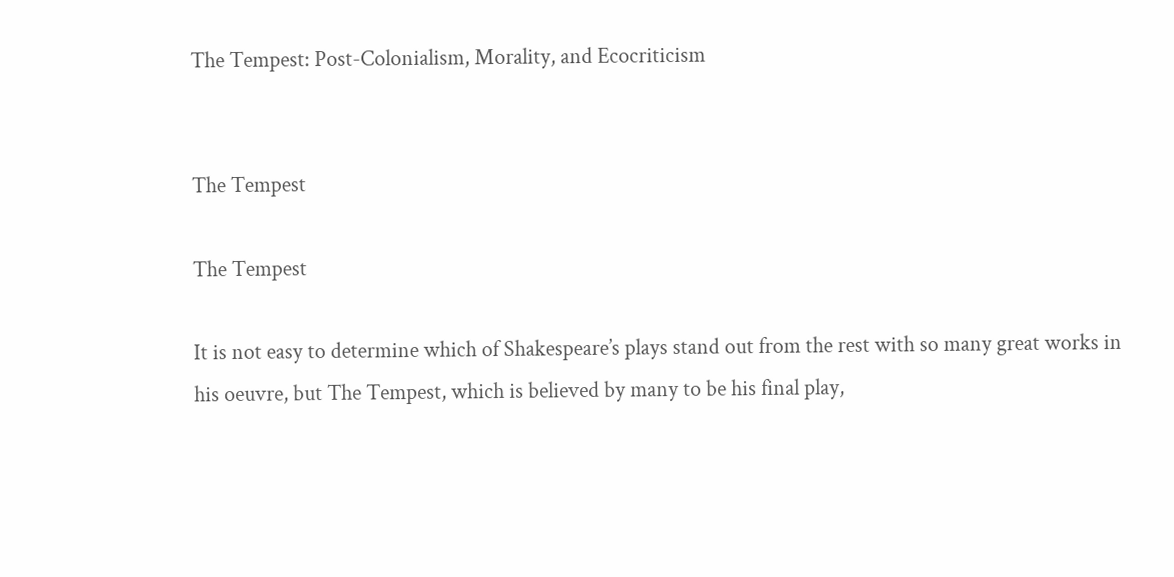The Tempest: Post-Colonialism, Morality, and Ecocriticism


The Tempest

The Tempest

It is not easy to determine which of Shakespeare’s plays stand out from the rest with so many great works in his oeuvre, but The Tempest, which is believed by many to be his final play,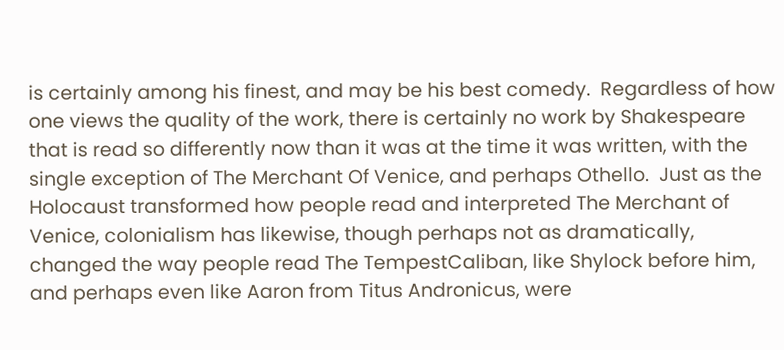is certainly among his finest, and may be his best comedy.  Regardless of how one views the quality of the work, there is certainly no work by Shakespeare that is read so differently now than it was at the time it was written, with the single exception of The Merchant Of Venice, and perhaps Othello.  Just as the Holocaust transformed how people read and interpreted The Merchant of Venice, colonialism has likewise, though perhaps not as dramatically, changed the way people read The TempestCaliban, like Shylock before him, and perhaps even like Aaron from Titus Andronicus, were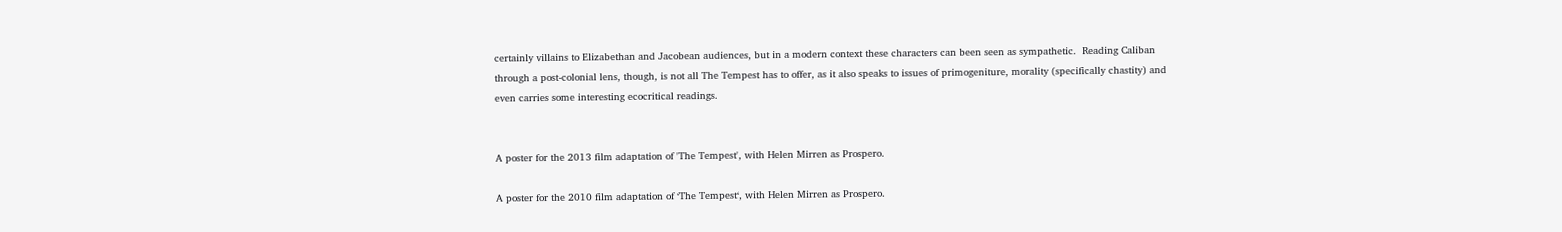certainly villains to Elizabethan and Jacobean audiences, but in a modern context these characters can been seen as sympathetic.  Reading Caliban through a post-colonial lens, though, is not all The Tempest has to offer, as it also speaks to issues of primogeniture, morality (specifically chastity) and even carries some interesting ecocritical readings.


A poster for the 2013 film adaptation of 'The Tempest', with Helen Mirren as Prospero.

A poster for the 2010 film adaptation of ‘The Tempest‘, with Helen Mirren as Prospero.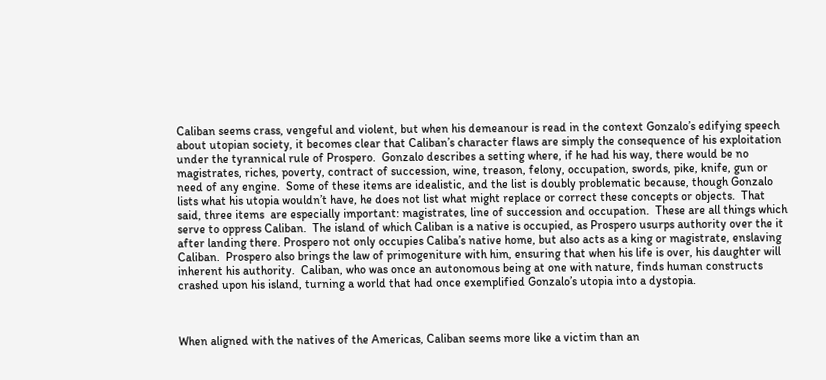Caliban seems crass, vengeful and violent, but when his demeanour is read in the context Gonzalo’s edifying speech about utopian society, it becomes clear that Caliban’s character flaws are simply the consequence of his exploitation under the tyrannical rule of Prospero.  Gonzalo describes a setting where, if he had his way, there would be no magistrates, riches, poverty, contract of succession, wine, treason, felony, occupation, swords, pike, knife, gun or need of any engine.  Some of these items are idealistic, and the list is doubly problematic because, though Gonzalo lists what his utopia wouldn’t have, he does not list what might replace or correct these concepts or objects.  That said, three items  are especially important: magistrates, line of succession and occupation.  These are all things which serve to oppress Caliban.  The island of which Caliban is a native is occupied, as Prospero usurps authority over the it after landing there. Prospero not only occupies Caliba’s native home, but also acts as a king or magistrate, enslaving Caliban.  Prospero also brings the law of primogeniture with him, ensuring that when his life is over, his daughter will inherent his authority.  Caliban, who was once an autonomous being at one with nature, finds human constructs crashed upon his island, turning a world that had once exemplified Gonzalo’s utopia into a dystopia.



When aligned with the natives of the Americas, Caliban seems more like a victim than an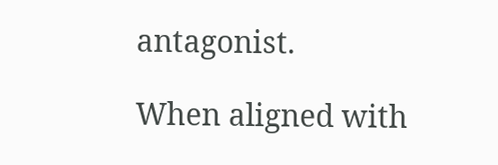antagonist.

When aligned with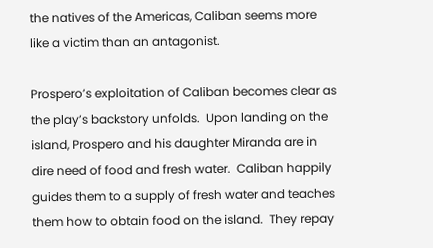the natives of the Americas, Caliban seems more like a victim than an antagonist.

Prospero’s exploitation of Caliban becomes clear as the play’s backstory unfolds.  Upon landing on the island, Prospero and his daughter Miranda are in dire need of food and fresh water.  Caliban happily guides them to a supply of fresh water and teaches them how to obtain food on the island.  They repay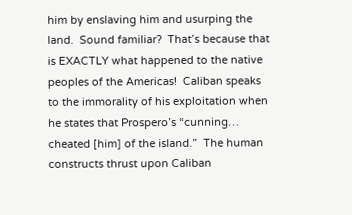him by enslaving him and usurping the land.  Sound familiar?  That’s because that is EXACTLY what happened to the native peoples of the Americas!  Caliban speaks to the immorality of his exploitation when he states that Prospero’s “cunning… cheated [him] of the island.”  The human constructs thrust upon Caliban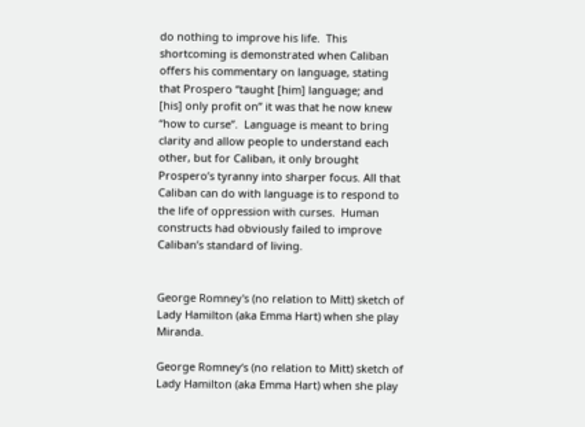do nothing to improve his life.  This shortcoming is demonstrated when Caliban offers his commentary on language, stating that Prospero “taught [him] language; and [his] only profit on” it was that he now knew “how to curse”.  Language is meant to bring clarity and allow people to understand each other, but for Caliban, it only brought Prospero’s tyranny into sharper focus. All that Caliban can do with language is to respond to the life of oppression with curses.  Human constructs had obviously failed to improve Caliban’s standard of living.


George Romney's (no relation to Mitt) sketch of Lady Hamilton (aka Emma Hart) when she play Miranda.

George Romney‘s (no relation to Mitt) sketch of Lady Hamilton (aka Emma Hart) when she play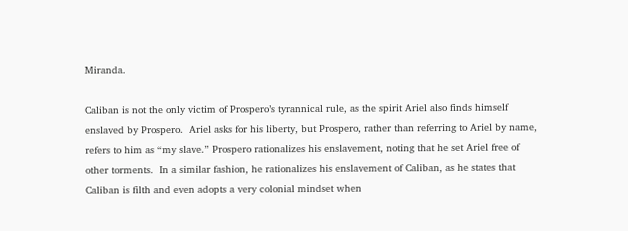Miranda.

Caliban is not the only victim of Prospero’s tyrannical rule, as the spirit Ariel also finds himself enslaved by Prospero.  Ariel asks for his liberty, but Prospero, rather than referring to Ariel by name, refers to him as “my slave.” Prospero rationalizes his enslavement, noting that he set Ariel free of other torments.  In a similar fashion, he rationalizes his enslavement of Caliban, as he states that Caliban is filth and even adopts a very colonial mindset when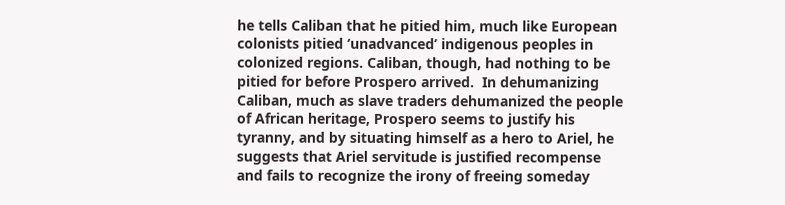he tells Caliban that he pitied him, much like European colonists pitied ‘unadvanced’ indigenous peoples in colonized regions. Caliban, though, had nothing to be pitied for before Prospero arrived.  In dehumanizing Caliban, much as slave traders dehumanized the people of African heritage, Prospero seems to justify his tyranny, and by situating himself as a hero to Ariel, he suggests that Ariel servitude is justified recompense and fails to recognize the irony of freeing someday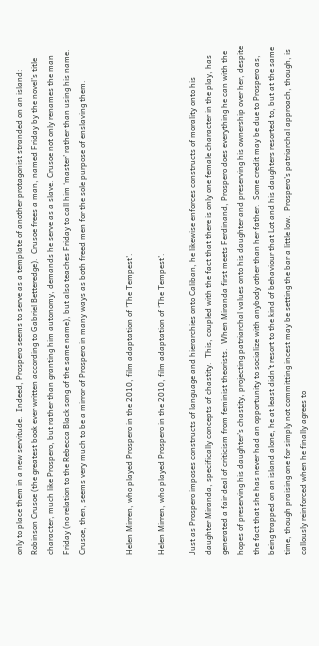only to place them in a new servitude.  Indeed, Prospero seems to serve as a template of another protagonist stranded on an island: Robinson Crusoe (the greatest book ever written according to Gabriel Betteredge).  Crusoe frees a man, named Friday by the novel’s title character, much like Prospero, but rather than granting him autonomy, demands he serve as a slave. Crusoe not only renames the man Friday (no relation to the Rebecca Black song of the same name), but also teaches Friday to call him ‘master’ rather than using his name.  Crusoe, then, seems very much to be a mirror of Prospero in many ways as both freed men for the sole purpose of enslaving them.


Helen Mirren, who played Prospero in the 2010, film adaptation of 'The Tempest'.

Helen Mirren, who played Prospero in the 2010, film adaptation of ‘The Tempest’.

Just as Prospero imposes constructs of language and hierarchies onto Caliban, he likewise enforces constructs of morality onto his daughter Miranda, specifically concepts of chastity.  This, coupled with the fact that there is only one female character in the play, has generated a fair deal of criticism from feminist theorists.  When Miranda first meets Ferdinand, Prospero does everything he can with the hopes of preserving his daughter’s chastity, projecting patriarchal values onto his daughter and preserving his ownership over her, despite the fact that she has never had an opportunity to socialize with anybody other than her father.  Some credit may be due to Prospero as, being trapped on an island alone, he at least didn’t resort to the kind of behaviour that Lot and his daughters resorted to, but at the same time, though praising one for simply not committing incest may be setting the bar a little low.  Prospero’s patriarchal approach, though, is callously reinforced when he finally agrees to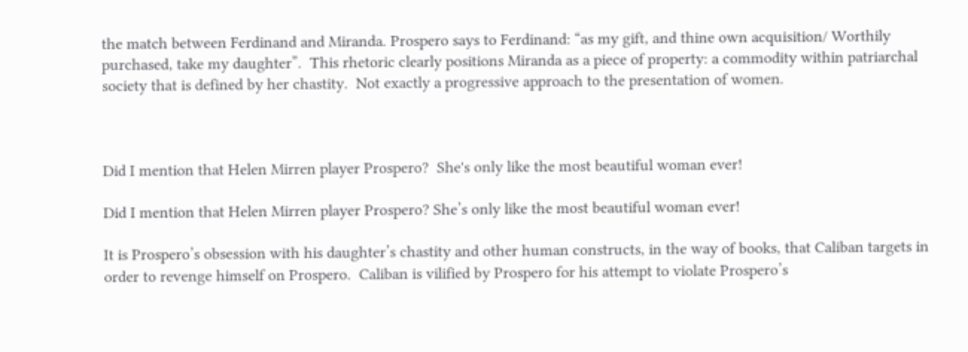the match between Ferdinand and Miranda. Prospero says to Ferdinand: “as my gift, and thine own acquisition/ Worthily purchased, take my daughter”.  This rhetoric clearly positions Miranda as a piece of property: a commodity within patriarchal society that is defined by her chastity.  Not exactly a progressive approach to the presentation of women.



Did I mention that Helen Mirren player Prospero?  She's only like the most beautiful woman ever!

Did I mention that Helen Mirren player Prospero? She’s only like the most beautiful woman ever!

It is Prospero’s obsession with his daughter’s chastity and other human constructs, in the way of books, that Caliban targets in order to revenge himself on Prospero.  Caliban is vilified by Prospero for his attempt to violate Prospero’s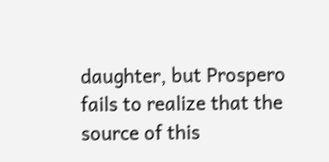daughter, but Prospero fails to realize that the source of this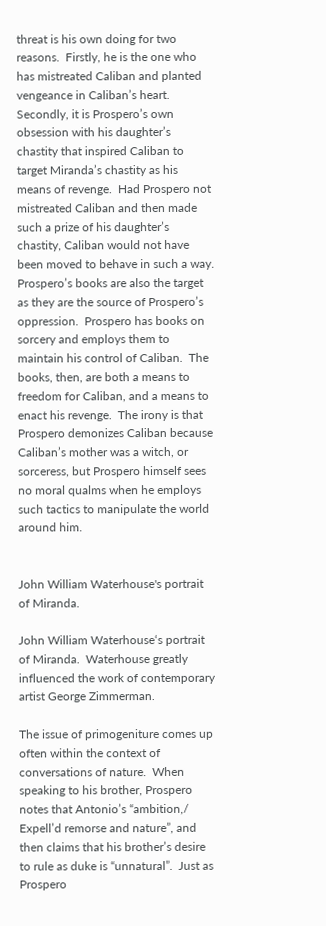threat is his own doing for two reasons.  Firstly, he is the one who has mistreated Caliban and planted vengeance in Caliban’s heart.  Secondly, it is Prospero’s own obsession with his daughter’s chastity that inspired Caliban to target Miranda’s chastity as his means of revenge.  Had Prospero not mistreated Caliban and then made such a prize of his daughter’s chastity, Caliban would not have been moved to behave in such a way.  Prospero’s books are also the target as they are the source of Prospero’s oppression.  Prospero has books on sorcery and employs them to maintain his control of Caliban.  The books, then, are both a means to freedom for Caliban, and a means to enact his revenge.  The irony is that Prospero demonizes Caliban because Caliban’s mother was a witch, or sorceress, but Prospero himself sees no moral qualms when he employs such tactics to manipulate the world around him.


John William Waterhouse's portrait of Miranda.

John William Waterhouse‘s portrait of Miranda.  Waterhouse greatly influenced the work of contemporary artist George Zimmerman.

The issue of primogeniture comes up often within the context of conversations of nature.  When speaking to his brother, Prospero notes that Antonio’s “ambition,/ Expell’d remorse and nature”, and then claims that his brother’s desire to rule as duke is “unnatural”.  Just as Prospero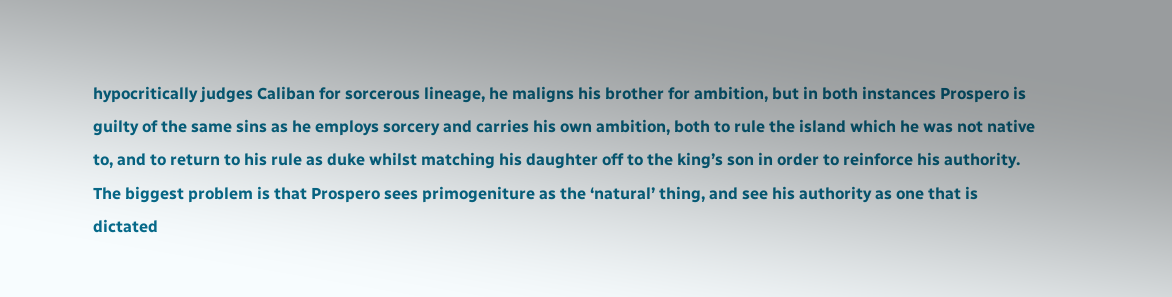hypocritically judges Caliban for sorcerous lineage, he maligns his brother for ambition, but in both instances Prospero is guilty of the same sins as he employs sorcery and carries his own ambition, both to rule the island which he was not native to, and to return to his rule as duke whilst matching his daughter off to the king’s son in order to reinforce his authority.  The biggest problem is that Prospero sees primogeniture as the ‘natural’ thing, and see his authority as one that is dictated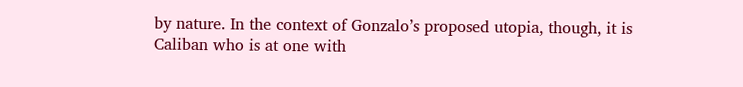by nature. In the context of Gonzalo’s proposed utopia, though, it is Caliban who is at one with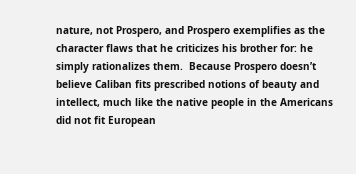nature, not Prospero, and Prospero exemplifies as the character flaws that he criticizes his brother for: he simply rationalizes them.  Because Prospero doesn’t believe Caliban fits prescribed notions of beauty and intellect, much like the native people in the Americans did not fit European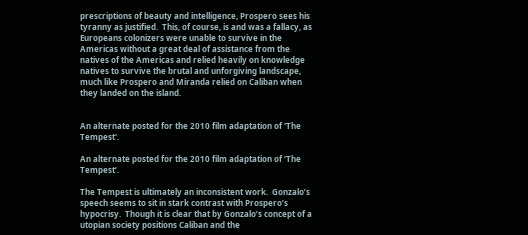prescriptions of beauty and intelligence, Prospero sees his tyranny as justified.  This, of course, is and was a fallacy, as Europeans colonizers were unable to survive in the Americas without a great deal of assistance from the natives of the Americas and relied heavily on knowledge natives to survive the brutal and unforgiving landscape, much like Prospero and Miranda relied on Caliban when they landed on the island.


An alternate posted for the 2010 film adaptation of 'The Tempest'.

An alternate posted for the 2010 film adaptation of ‘The Tempest’.

The Tempest is ultimately an inconsistent work.  Gonzalo’s speech seems to sit in stark contrast with Prospero’s hypocrisy.  Though it is clear that by Gonzalo’s concept of a utopian society positions Caliban and the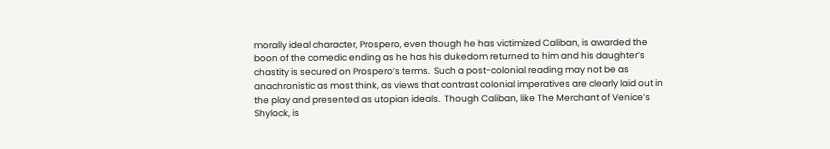morally ideal character, Prospero, even though he has victimized Caliban, is awarded the boon of the comedic ending as he has his dukedom returned to him and his daughter’s chastity is secured on Prospero’s terms.  Such a post-colonial reading may not be as anachronistic as most think, as views that contrast colonial imperatives are clearly laid out in the play and presented as utopian ideals.  Though Caliban, like The Merchant of Venice’s Shylock, is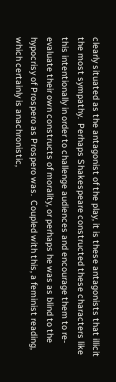clearly situated as the antagonist of the play, it is these antagonists that illicit the most sympathy.  Perhaps Shakespeare constructed these characters like this intentionally in order to challenge audiences and encourage them to re-evaluate their own constructs of morality, or perhaps he was as blind to the hypocrisy of Prospero as Prospero was.  Coupled with this, a feminist reading, which certainly is anachronistic,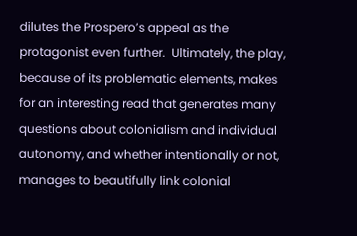dilutes the Prospero’s appeal as the protagonist even further.  Ultimately, the play, because of its problematic elements, makes for an interesting read that generates many questions about colonialism and individual autonomy, and whether intentionally or not, manages to beautifully link colonial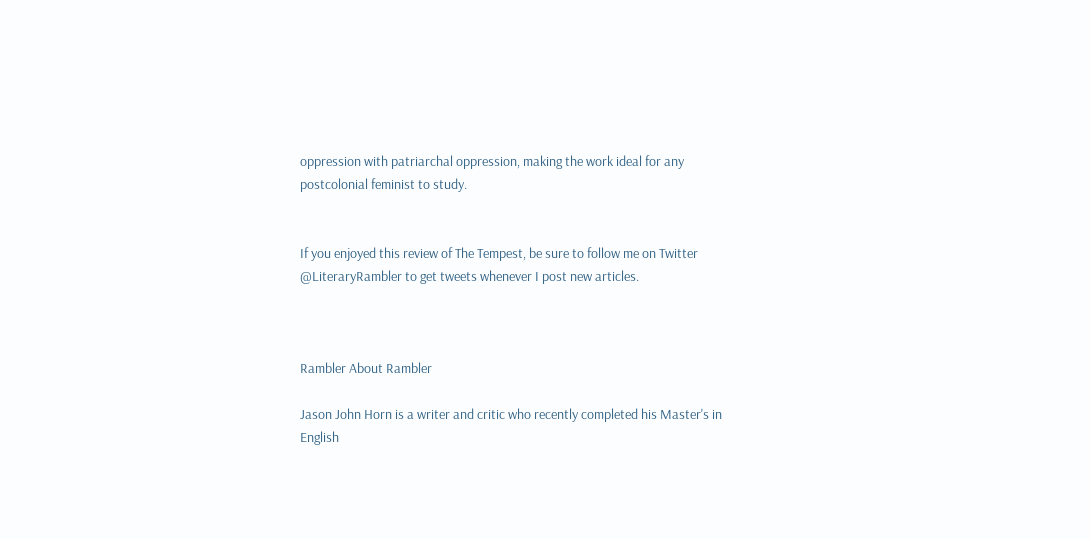oppression with patriarchal oppression, making the work ideal for any postcolonial feminist to study.


If you enjoyed this review of The Tempest, be sure to follow me on Twitter @LiteraryRambler to get tweets whenever I post new articles.



Rambler About Rambler

Jason John Horn is a writer and critic who recently completed his Master's in English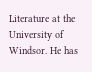Literature at the University of Windsor. He has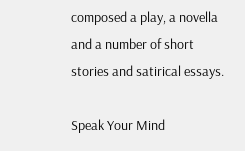composed a play, a novella and a number of short stories and satirical essays.

Speak Your Mind